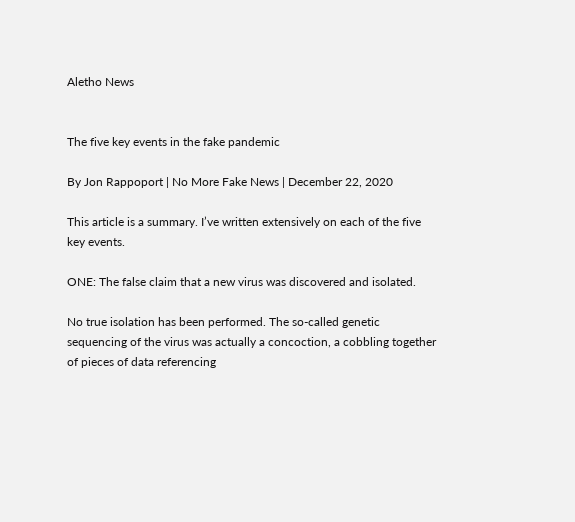Aletho News


The five key events in the fake pandemic

By Jon Rappoport | No More Fake News | December 22, 2020

This article is a summary. I’ve written extensively on each of the five key events.

ONE: The false claim that a new virus was discovered and isolated.

No true isolation has been performed. The so-called genetic sequencing of the virus was actually a concoction, a cobbling together of pieces of data referencing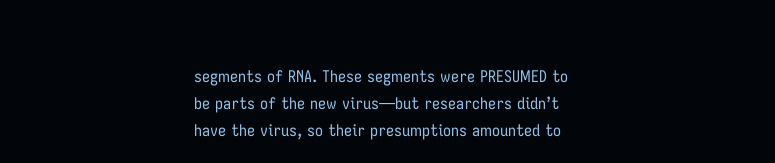segments of RNA. These segments were PRESUMED to be parts of the new virus—but researchers didn’t have the virus, so their presumptions amounted to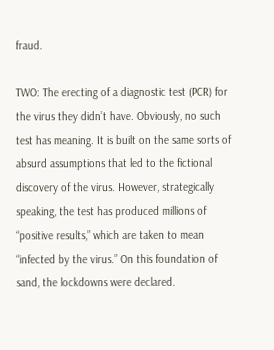fraud.

TWO: The erecting of a diagnostic test (PCR) for the virus they didn’t have. Obviously, no such test has meaning. It is built on the same sorts of absurd assumptions that led to the fictional discovery of the virus. However, strategically speaking, the test has produced millions of “positive results,” which are taken to mean “infected by the virus.” On this foundation of sand, the lockdowns were declared.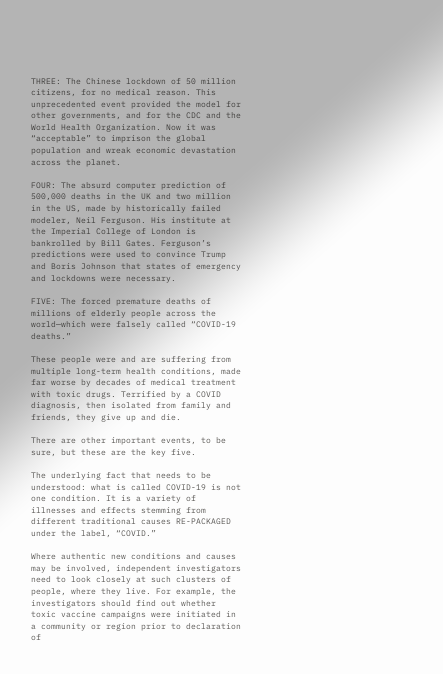THREE: The Chinese lockdown of 50 million citizens, for no medical reason. This unprecedented event provided the model for other governments, and for the CDC and the World Health Organization. Now it was “acceptable” to imprison the global population and wreak economic devastation across the planet.

FOUR: The absurd computer prediction of 500,000 deaths in the UK and two million in the US, made by historically failed modeler, Neil Ferguson. His institute at the Imperial College of London is bankrolled by Bill Gates. Ferguson’s predictions were used to convince Trump and Boris Johnson that states of emergency and lockdowns were necessary.

FIVE: The forced premature deaths of millions of elderly people across the world—which were falsely called “COVID-19 deaths.”

These people were and are suffering from multiple long-term health conditions, made far worse by decades of medical treatment with toxic drugs. Terrified by a COVID diagnosis, then isolated from family and friends, they give up and die.

There are other important events, to be sure, but these are the key five.

The underlying fact that needs to be understood: what is called COVID-19 is not one condition. It is a variety of illnesses and effects stemming from different traditional causes RE-PACKAGED under the label, “COVID.”

Where authentic new conditions and causes may be involved, independent investigators need to look closely at such clusters of people, where they live. For example, the investigators should find out whether toxic vaccine campaigns were initiated in a community or region prior to declaration of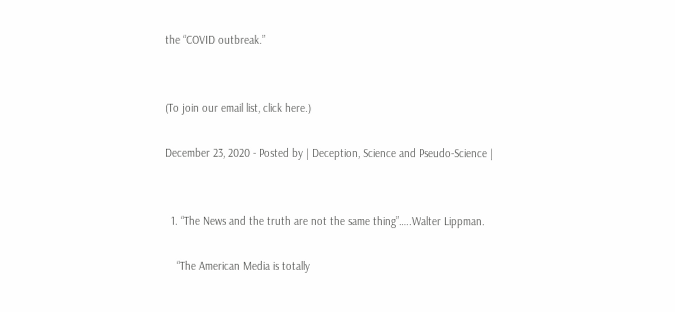the “COVID outbreak.”


(To join our email list, click here.)

December 23, 2020 - Posted by | Deception, Science and Pseudo-Science |


  1. “The News and the truth are not the same thing”…..Walter Lippman.

    “The American Media is totally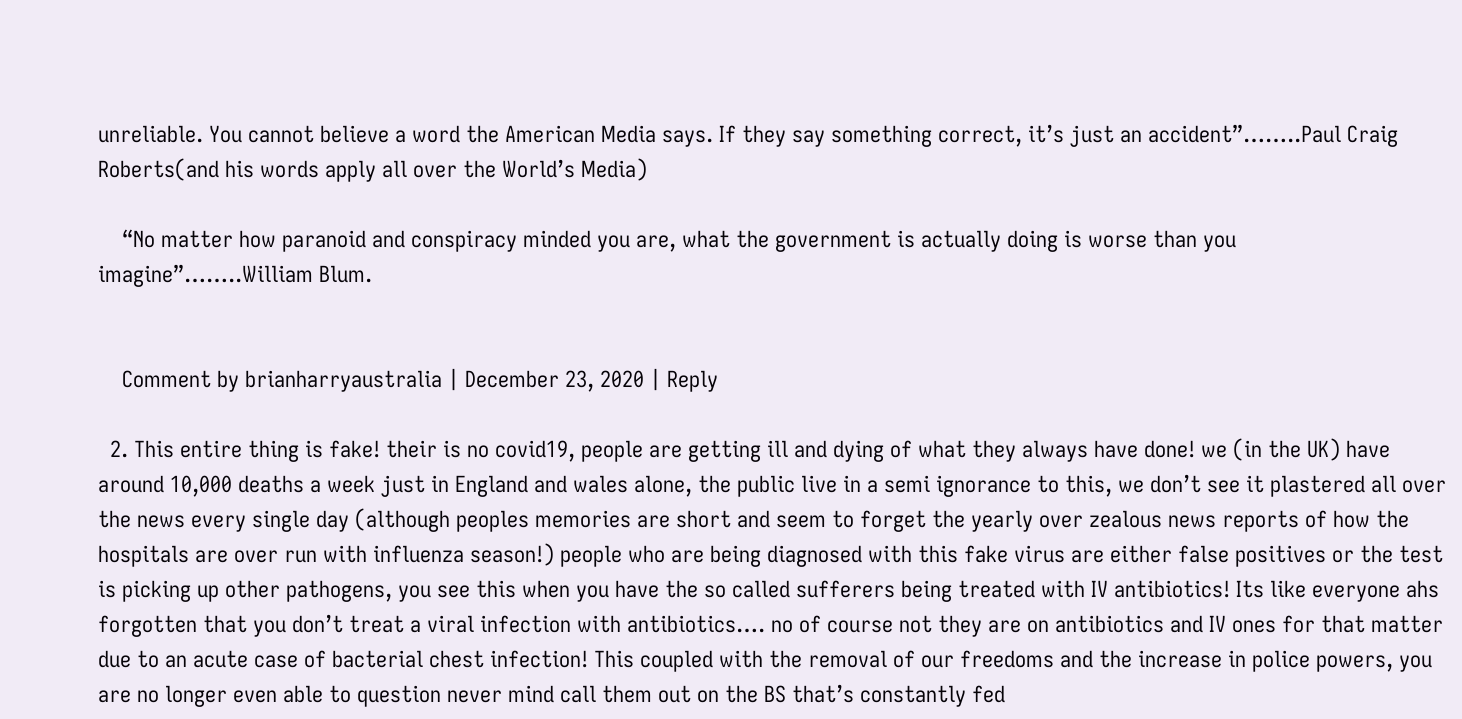unreliable. You cannot believe a word the American Media says. If they say something correct, it’s just an accident”……..Paul Craig Roberts(and his words apply all over the World’s Media)

    “No matter how paranoid and conspiracy minded you are, what the government is actually doing is worse than you imagine”……..William Blum.


    Comment by brianharryaustralia | December 23, 2020 | Reply

  2. This entire thing is fake! their is no covid19, people are getting ill and dying of what they always have done! we (in the UK) have around 10,000 deaths a week just in England and wales alone, the public live in a semi ignorance to this, we don’t see it plastered all over the news every single day (although peoples memories are short and seem to forget the yearly over zealous news reports of how the hospitals are over run with influenza season!) people who are being diagnosed with this fake virus are either false positives or the test is picking up other pathogens, you see this when you have the so called sufferers being treated with IV antibiotics! Its like everyone ahs forgotten that you don’t treat a viral infection with antibiotics…. no of course not they are on antibiotics and IV ones for that matter due to an acute case of bacterial chest infection! This coupled with the removal of our freedoms and the increase in police powers, you are no longer even able to question never mind call them out on the BS that’s constantly fed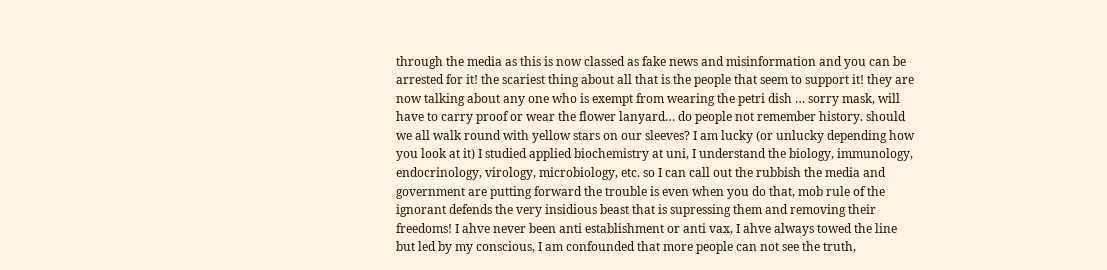through the media as this is now classed as fake news and misinformation and you can be arrested for it! the scariest thing about all that is the people that seem to support it! they are now talking about any one who is exempt from wearing the petri dish … sorry mask, will have to carry proof or wear the flower lanyard… do people not remember history. should we all walk round with yellow stars on our sleeves? I am lucky (or unlucky depending how you look at it) I studied applied biochemistry at uni, I understand the biology, immunology, endocrinology, virology, microbiology, etc. so I can call out the rubbish the media and government are putting forward the trouble is even when you do that, mob rule of the ignorant defends the very insidious beast that is supressing them and removing their freedoms! I ahve never been anti establishment or anti vax, I ahve always towed the line but led by my conscious, I am confounded that more people can not see the truth,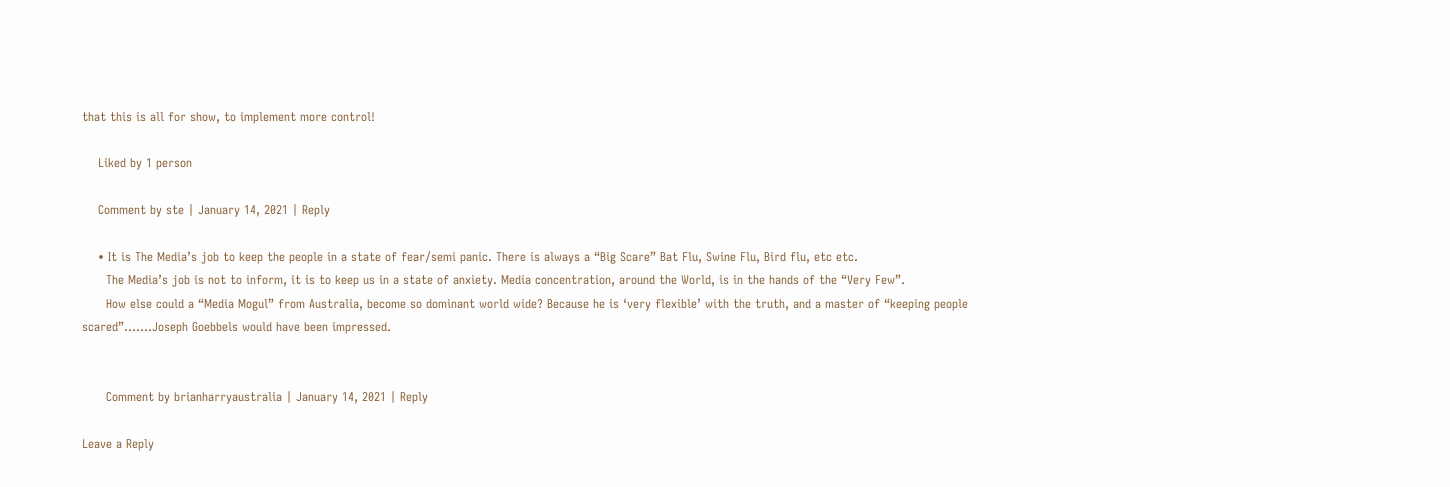that this is all for show, to implement more control!

    Liked by 1 person

    Comment by ste | January 14, 2021 | Reply

    • It is The Media’s job to keep the people in a state of fear/semi panic. There is always a “Big Scare” Bat Flu, Swine Flu, Bird flu, etc etc.
      The Media’s job is not to inform, it is to keep us in a state of anxiety. Media concentration, around the World, is in the hands of the “Very Few”.
      How else could a “Media Mogul” from Australia, become so dominant world wide? Because he is ‘very flexible’ with the truth, and a master of “keeping people scared”…….Joseph Goebbels would have been impressed.


      Comment by brianharryaustralia | January 14, 2021 | Reply

Leave a Reply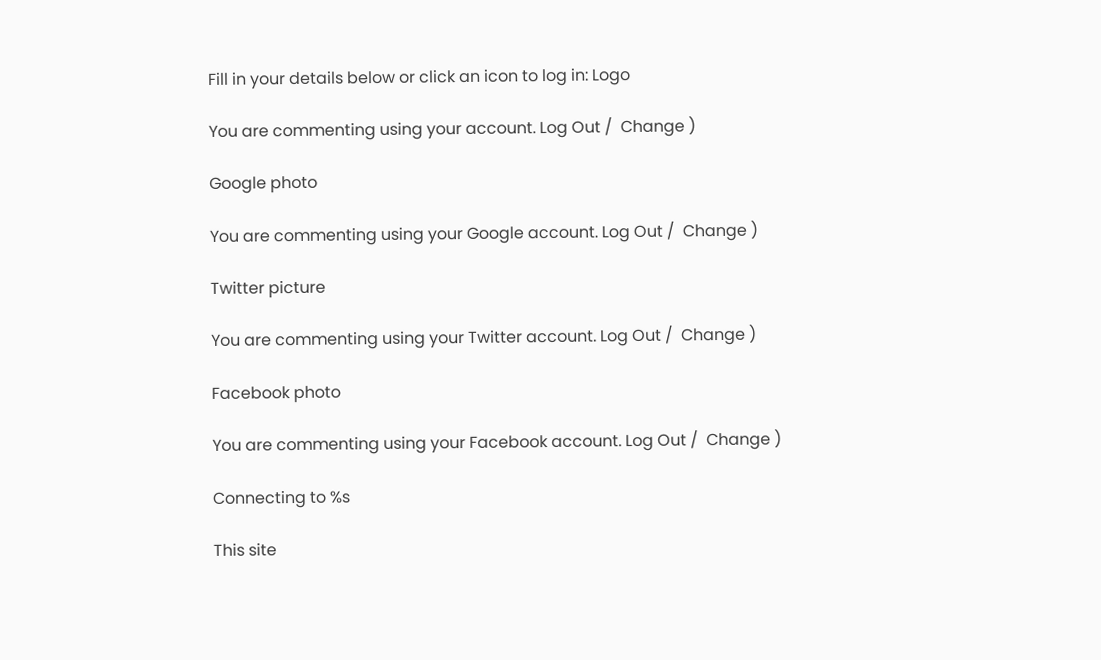Fill in your details below or click an icon to log in: Logo

You are commenting using your account. Log Out /  Change )

Google photo

You are commenting using your Google account. Log Out /  Change )

Twitter picture

You are commenting using your Twitter account. Log Out /  Change )

Facebook photo

You are commenting using your Facebook account. Log Out /  Change )

Connecting to %s

This site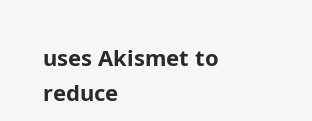uses Akismet to reduce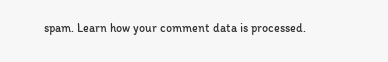spam. Learn how your comment data is processed.